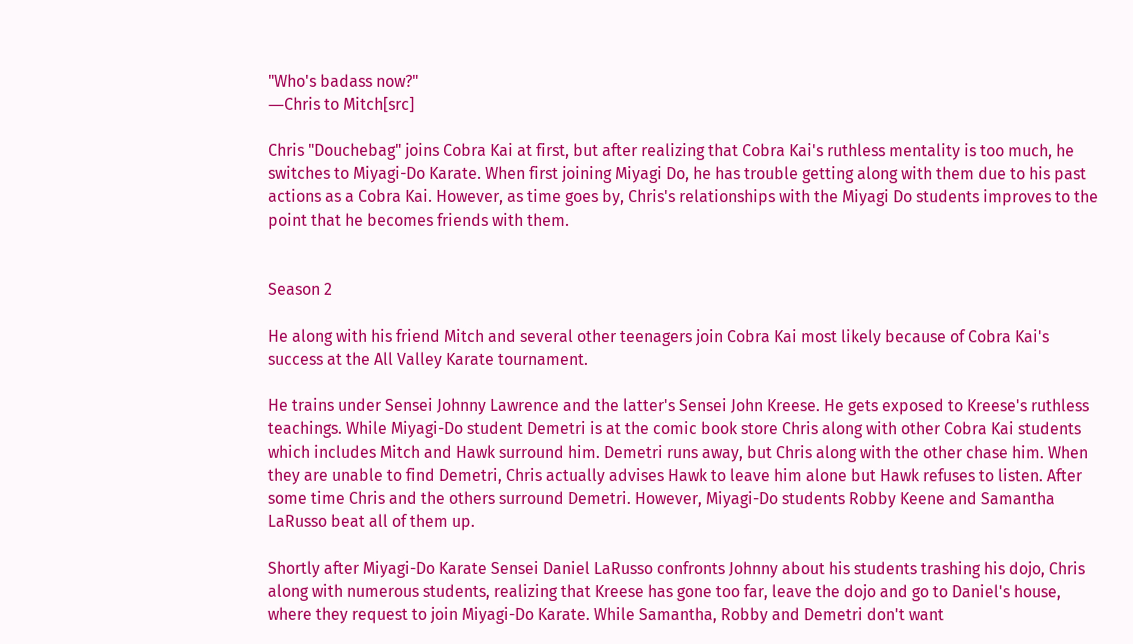"Who's badass now?"
―Chris to Mitch[src]

Chris "Douchebag" joins Cobra Kai at first, but after realizing that Cobra Kai's ruthless mentality is too much, he switches to Miyagi-Do Karate. When first joining Miyagi Do, he has trouble getting along with them due to his past actions as a Cobra Kai. However, as time goes by, Chris's relationships with the Miyagi Do students improves to the point that he becomes friends with them.


Season 2

He along with his friend Mitch and several other teenagers join Cobra Kai most likely because of Cobra Kai's success at the All Valley Karate tournament.

He trains under Sensei Johnny Lawrence and the latter's Sensei John Kreese. He gets exposed to Kreese's ruthless teachings. While Miyagi-Do student Demetri is at the comic book store Chris along with other Cobra Kai students which includes Mitch and Hawk surround him. Demetri runs away, but Chris along with the other chase him. When they are unable to find Demetri, Chris actually advises Hawk to leave him alone but Hawk refuses to listen. After some time Chris and the others surround Demetri. However, Miyagi-Do students Robby Keene and Samantha LaRusso beat all of them up.

Shortly after Miyagi-Do Karate Sensei Daniel LaRusso confronts Johnny about his students trashing his dojo, Chris along with numerous students, realizing that Kreese has gone too far, leave the dojo and go to Daniel's house, where they request to join Miyagi-Do Karate. While Samantha, Robby and Demetri don't want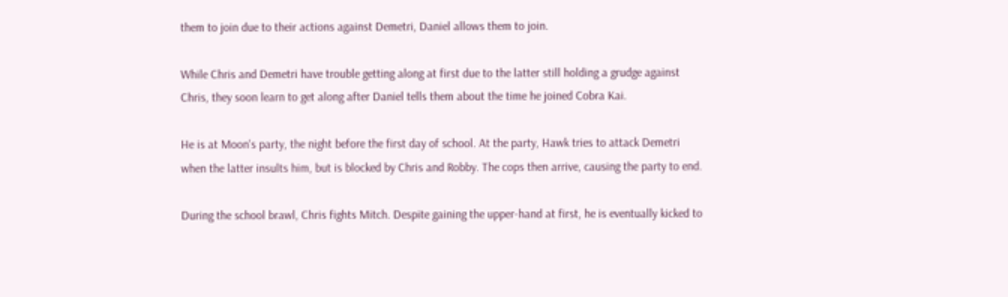them to join due to their actions against Demetri, Daniel allows them to join.

While Chris and Demetri have trouble getting along at first due to the latter still holding a grudge against Chris, they soon learn to get along after Daniel tells them about the time he joined Cobra Kai.

He is at Moon's party, the night before the first day of school. At the party, Hawk tries to attack Demetri when the latter insults him, but is blocked by Chris and Robby. The cops then arrive, causing the party to end.

During the school brawl, Chris fights Mitch. Despite gaining the upper-hand at first, he is eventually kicked to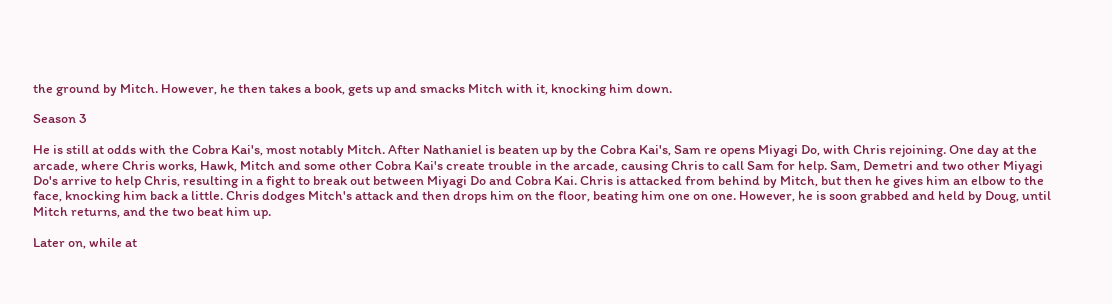the ground by Mitch. However, he then takes a book, gets up and smacks Mitch with it, knocking him down.

Season 3

He is still at odds with the Cobra Kai's, most notably Mitch. After Nathaniel is beaten up by the Cobra Kai's, Sam re opens Miyagi Do, with Chris rejoining. One day at the arcade, where Chris works, Hawk, Mitch and some other Cobra Kai's create trouble in the arcade, causing Chris to call Sam for help. Sam, Demetri and two other Miyagi Do's arrive to help Chris, resulting in a fight to break out between Miyagi Do and Cobra Kai. Chris is attacked from behind by Mitch, but then he gives him an elbow to the face, knocking him back a little. Chris dodges Mitch's attack and then drops him on the floor, beating him one on one. However, he is soon grabbed and held by Doug, until Mitch returns, and the two beat him up.

Later on, while at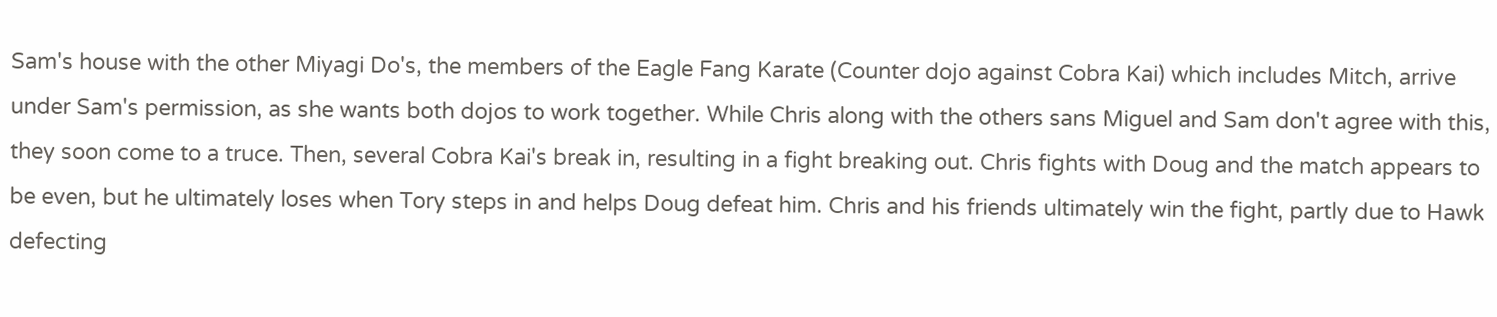Sam's house with the other Miyagi Do's, the members of the Eagle Fang Karate (Counter dojo against Cobra Kai) which includes Mitch, arrive under Sam's permission, as she wants both dojos to work together. While Chris along with the others sans Miguel and Sam don't agree with this, they soon come to a truce. Then, several Cobra Kai's break in, resulting in a fight breaking out. Chris fights with Doug and the match appears to be even, but he ultimately loses when Tory steps in and helps Doug defeat him. Chris and his friends ultimately win the fight, partly due to Hawk defecting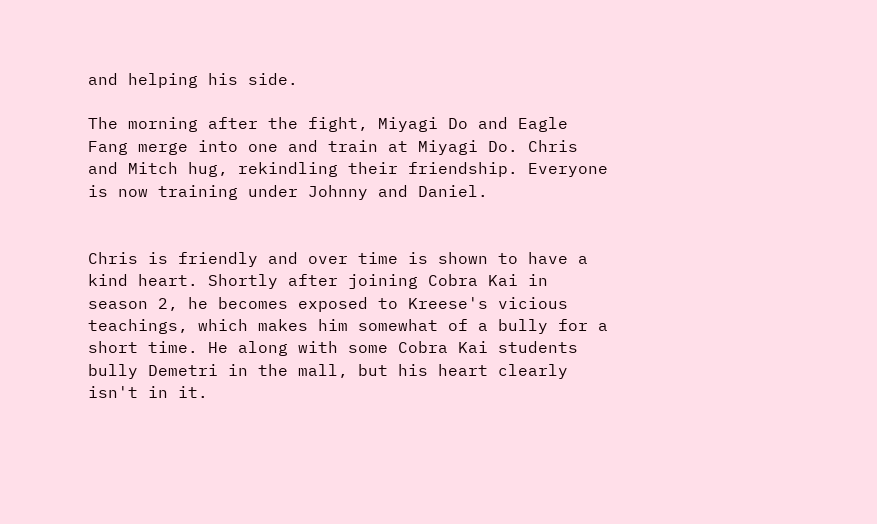and helping his side.

The morning after the fight, Miyagi Do and Eagle Fang merge into one and train at Miyagi Do. Chris and Mitch hug, rekindling their friendship. Everyone is now training under Johnny and Daniel.


Chris is friendly and over time is shown to have a kind heart. Shortly after joining Cobra Kai in season 2, he becomes exposed to Kreese's vicious teachings, which makes him somewhat of a bully for a short time. He along with some Cobra Kai students bully Demetri in the mall, but his heart clearly isn't in it.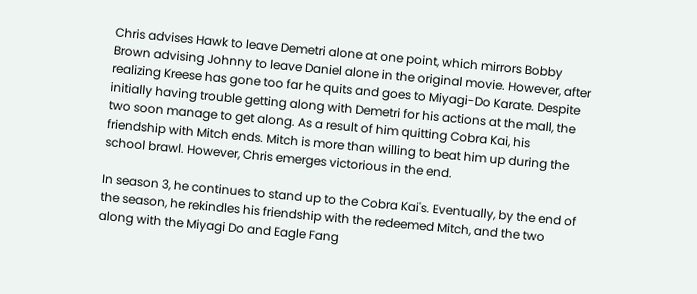Chris advises Hawk to leave Demetri alone at one point, which mirrors Bobby Brown advising Johnny to leave Daniel alone in the original movie. However, after realizing Kreese has gone too far he quits and goes to Miyagi-Do Karate. Despite initially having trouble getting along with Demetri for his actions at the mall, the two soon manage to get along. As a result of him quitting Cobra Kai, his friendship with Mitch ends. Mitch is more than willing to beat him up during the school brawl. However, Chris emerges victorious in the end.

In season 3, he continues to stand up to the Cobra Kai's. Eventually, by the end of the season, he rekindles his friendship with the redeemed Mitch, and the two along with the Miyagi Do and Eagle Fang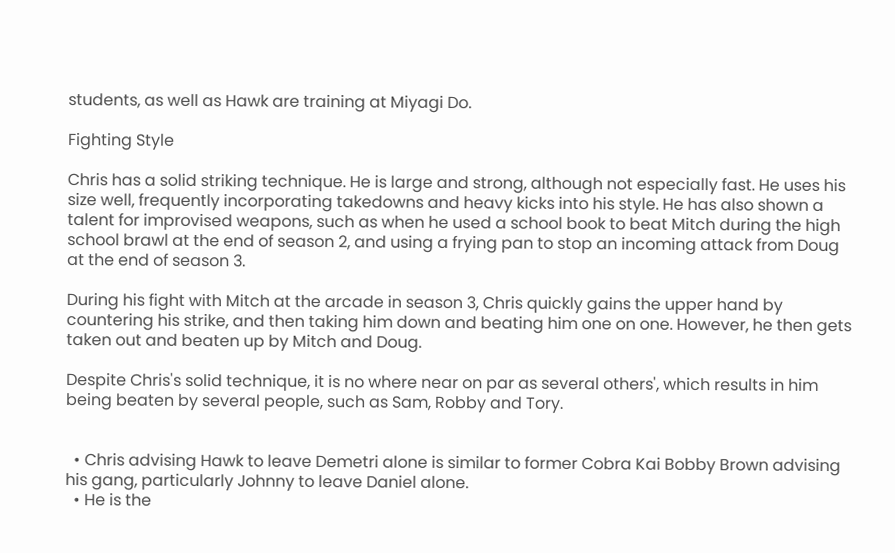students, as well as Hawk are training at Miyagi Do.

Fighting Style

Chris has a solid striking technique. He is large and strong, although not especially fast. He uses his size well, frequently incorporating takedowns and heavy kicks into his style. He has also shown a talent for improvised weapons, such as when he used a school book to beat Mitch during the high school brawl at the end of season 2, and using a frying pan to stop an incoming attack from Doug at the end of season 3.

During his fight with Mitch at the arcade in season 3, Chris quickly gains the upper hand by countering his strike, and then taking him down and beating him one on one. However, he then gets taken out and beaten up by Mitch and Doug.

Despite Chris's solid technique, it is no where near on par as several others', which results in him being beaten by several people, such as Sam, Robby and Tory.


  • Chris advising Hawk to leave Demetri alone is similar to former Cobra Kai Bobby Brown advising his gang, particularly Johnny to leave Daniel alone.
  • He is the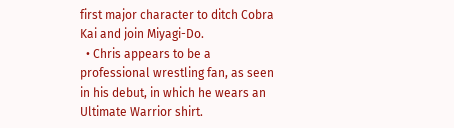first major character to ditch Cobra Kai and join Miyagi-Do.
  • Chris appears to be a professional wrestling fan, as seen in his debut, in which he wears an Ultimate Warrior shirt.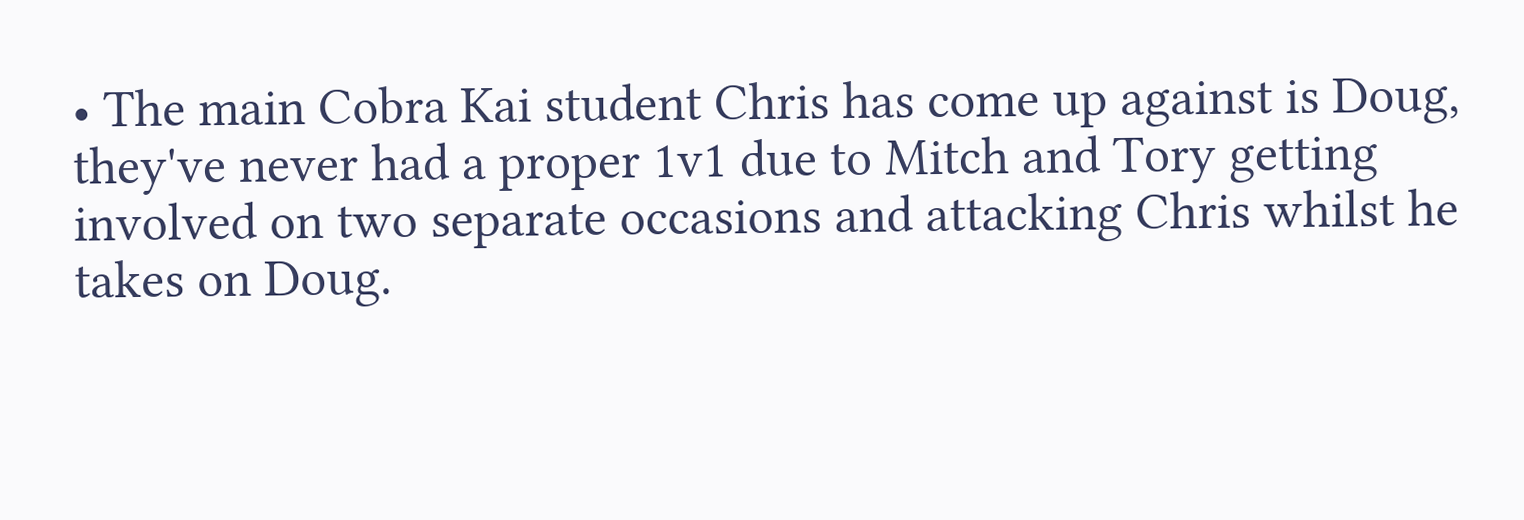• The main Cobra Kai student Chris has come up against is Doug, they've never had a proper 1v1 due to Mitch and Tory getting involved on two separate occasions and attacking Chris whilst he takes on Doug.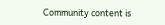Community content is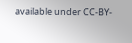available under CC-BY-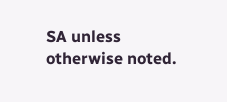SA unless otherwise noted.